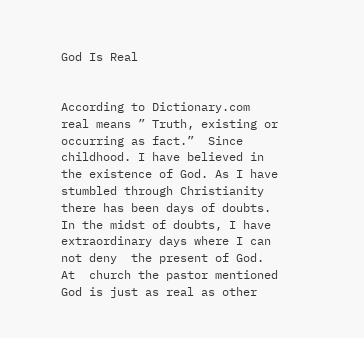God Is Real


According to Dictionary.com real means ” Truth, existing or occurring as fact.”  Since childhood. I have believed in the existence of God. As I have stumbled through Christianity there has been days of doubts. In the midst of doubts, I have extraordinary days where I can not deny  the present of God.  At  church the pastor mentioned God is just as real as other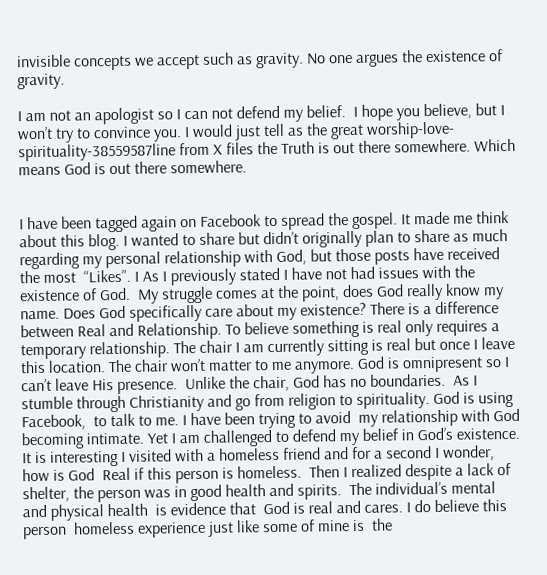invisible concepts we accept such as gravity. No one argues the existence of gravity.

I am not an apologist so I can not defend my belief.  I hope you believe, but I won’t try to convince you. I would just tell as the great worship-love-spirituality-38559587line from X files the Truth is out there somewhere. Which means God is out there somewhere.


I have been tagged again on Facebook to spread the gospel. It made me think about this blog. I wanted to share but didn’t originally plan to share as much regarding my personal relationship with God, but those posts have received the most  “Likes”. I As I previously stated I have not had issues with the existence of God.  My struggle comes at the point, does God really know my name. Does God specifically care about my existence? There is a difference between Real and Relationship. To believe something is real only requires a temporary relationship. The chair I am currently sitting is real but once I leave this location. The chair won’t matter to me anymore. God is omnipresent so I can’t leave His presence.  Unlike the chair, God has no boundaries.  As I stumble through Christianity and go from religion to spirituality. God is using Facebook,  to talk to me. I have been trying to avoid  my relationship with God becoming intimate. Yet I am challenged to defend my belief in God’s existence.  It is interesting I visited with a homeless friend and for a second I wonder, how is God  Real if this person is homeless.  Then I realized despite a lack of shelter, the person was in good health and spirits.  The individual’s mental and physical health  is evidence that  God is real and cares. I do believe this person  homeless experience just like some of mine is  the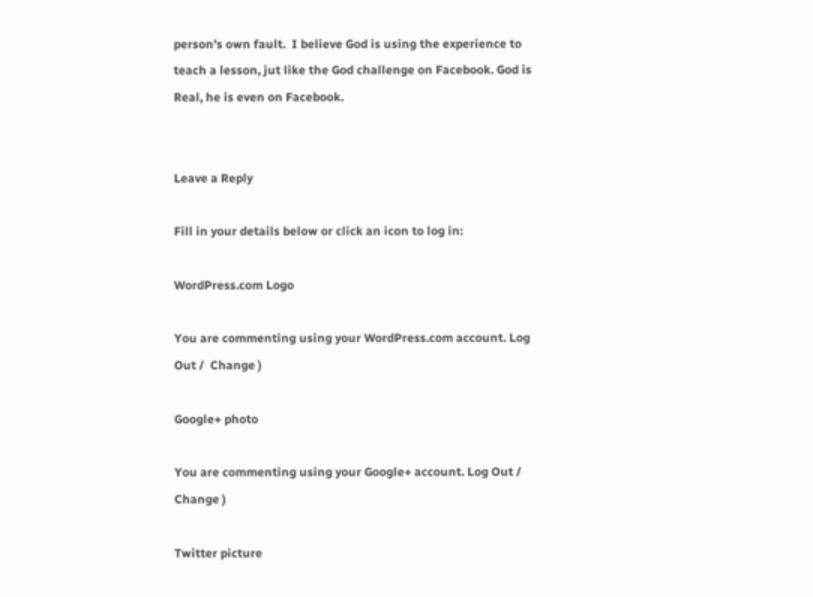person’s own fault.  I believe God is using the experience to teach a lesson, jut like the God challenge on Facebook. God is Real, he is even on Facebook.


Leave a Reply

Fill in your details below or click an icon to log in:

WordPress.com Logo

You are commenting using your WordPress.com account. Log Out /  Change )

Google+ photo

You are commenting using your Google+ account. Log Out /  Change )

Twitter picture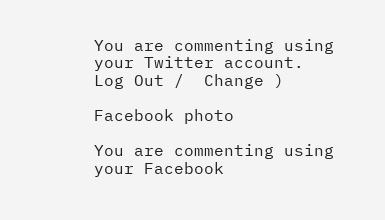You are commenting using your Twitter account. Log Out /  Change )

Facebook photo

You are commenting using your Facebook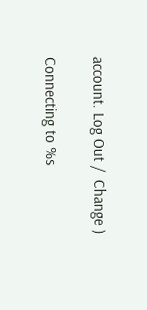account. Log Out /  Change )

Connecting to %s